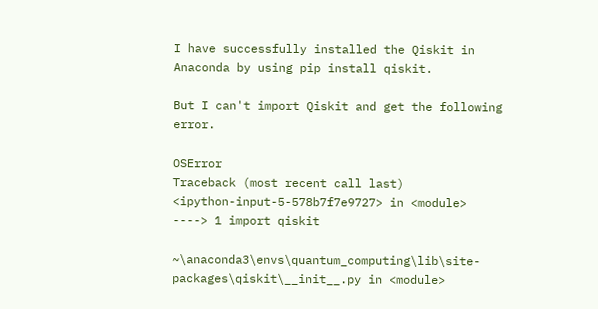I have successfully installed the Qiskit in Anaconda by using pip install qiskit.

But I can't import Qiskit and get the following error.

OSError                                   Traceback (most recent call last)
<ipython-input-5-578b7f7e9727> in <module>
----> 1 import qiskit

~\anaconda3\envs\quantum_computing\lib\site-packages\qiskit\__init__.py in <module>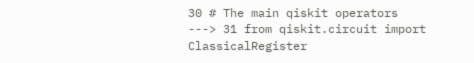30 # The main qiskit operators
---> 31 from qiskit.circuit import ClassicalRegister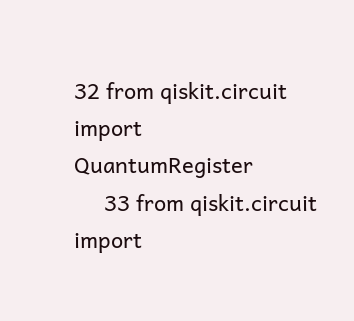32 from qiskit.circuit import QuantumRegister
     33 from qiskit.circuit import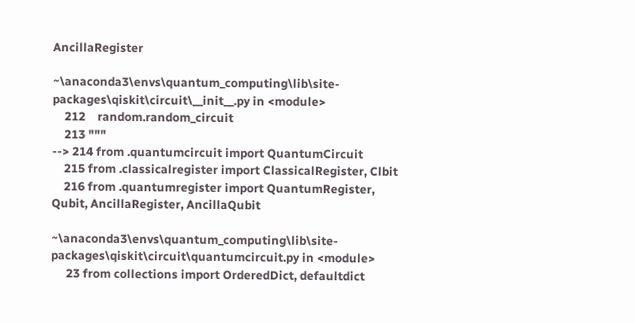AncillaRegister

~\anaconda3\envs\quantum_computing\lib\site-packages\qiskit\circuit\__init__.py in <module>
    212    random.random_circuit
    213 """
--> 214 from .quantumcircuit import QuantumCircuit
    215 from .classicalregister import ClassicalRegister, Clbit
    216 from .quantumregister import QuantumRegister, Qubit, AncillaRegister, AncillaQubit

~\anaconda3\envs\quantum_computing\lib\site-packages\qiskit\circuit\quantumcircuit.py in <module>
     23 from collections import OrderedDict, defaultdict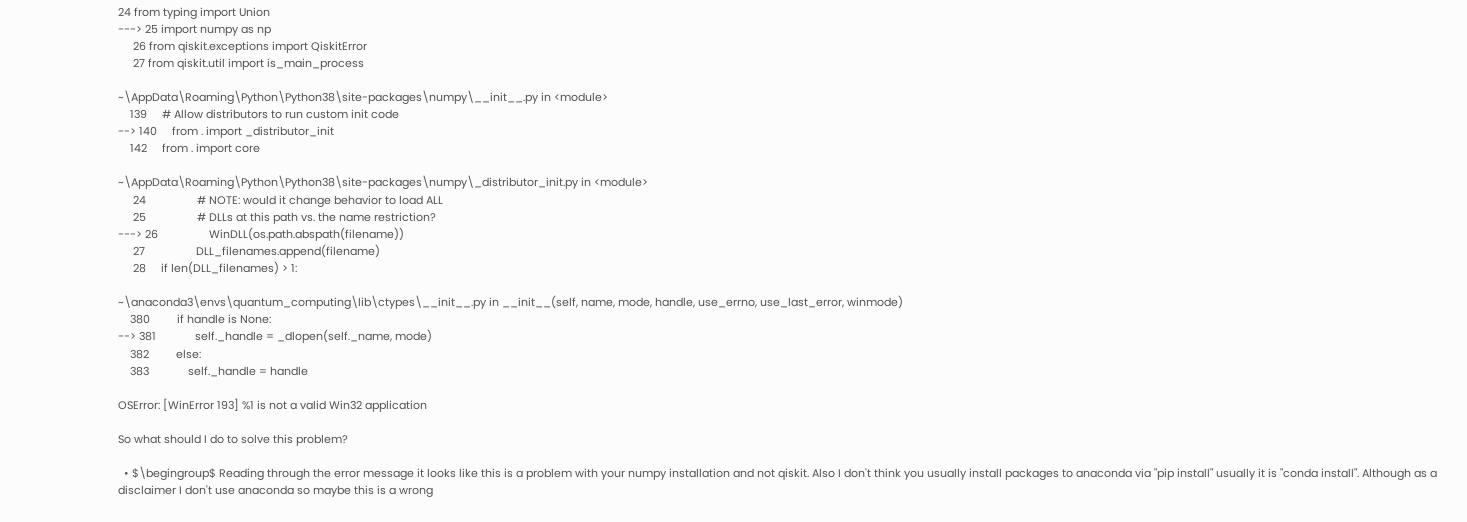24 from typing import Union
---> 25 import numpy as np
     26 from qiskit.exceptions import QiskitError
     27 from qiskit.util import is_main_process

~\AppData\Roaming\Python\Python38\site-packages\numpy\__init__.py in <module>
    139     # Allow distributors to run custom init code
--> 140     from . import _distributor_init
    142     from . import core

~\AppData\Roaming\Python\Python38\site-packages\numpy\_distributor_init.py in <module>
     24                 # NOTE: would it change behavior to load ALL
     25                 # DLLs at this path vs. the name restriction?
---> 26                 WinDLL(os.path.abspath(filename))
     27                 DLL_filenames.append(filename)
     28     if len(DLL_filenames) > 1:

~\anaconda3\envs\quantum_computing\lib\ctypes\__init__.py in __init__(self, name, mode, handle, use_errno, use_last_error, winmode)
    380         if handle is None:
--> 381             self._handle = _dlopen(self._name, mode)
    382         else:
    383             self._handle = handle

OSError: [WinError 193] %1 is not a valid Win32 application

So what should I do to solve this problem?

  • $\begingroup$ Reading through the error message it looks like this is a problem with your numpy installation and not qiskit. Also I don't think you usually install packages to anaconda via "pip install" usually it is "conda install". Although as a disclaimer I don't use anaconda so maybe this is a wrong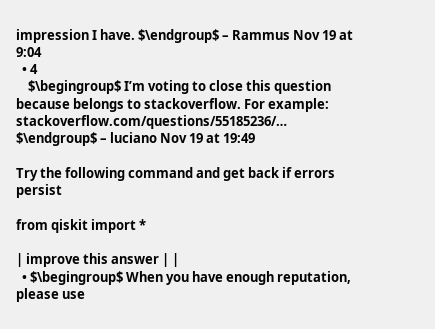impression I have. $\endgroup$ – Rammus Nov 19 at 9:04
  • 4
    $\begingroup$ I’m voting to close this question because belongs to stackoverflow. For example: stackoverflow.com/questions/55185236/… $\endgroup$ – luciano Nov 19 at 19:49

Try the following command and get back if errors persist

from qiskit import *

| improve this answer | |
  • $\begingroup$ When you have enough reputation, please use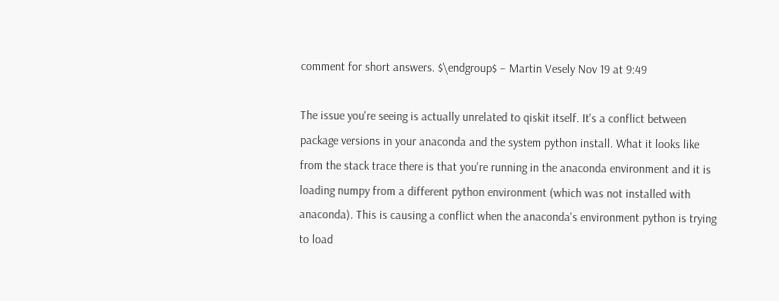comment for short answers. $\endgroup$ – Martin Vesely Nov 19 at 9:49

The issue you're seeing is actually unrelated to qiskit itself. It's a conflict between package versions in your anaconda and the system python install. What it looks like from the stack trace there is that you're running in the anaconda environment and it is loading numpy from a different python environment (which was not installed with anaconda). This is causing a conflict when the anaconda's environment python is trying to load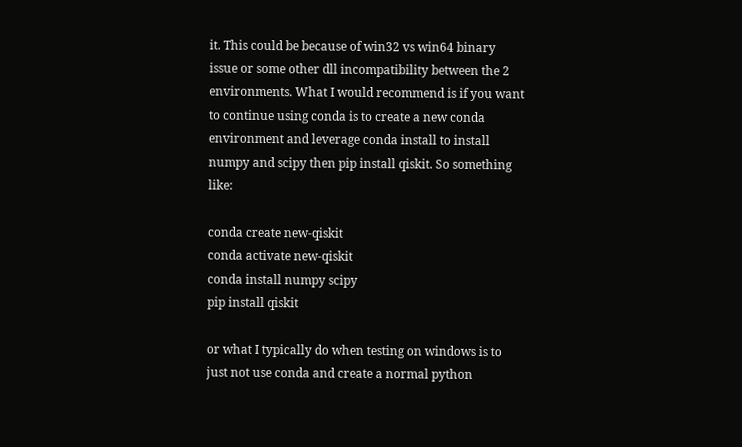it. This could be because of win32 vs win64 binary issue or some other dll incompatibility between the 2 environments. What I would recommend is if you want to continue using conda is to create a new conda environment and leverage conda install to install numpy and scipy then pip install qiskit. So something like:

conda create new-qiskit
conda activate new-qiskit
conda install numpy scipy
pip install qiskit

or what I typically do when testing on windows is to just not use conda and create a normal python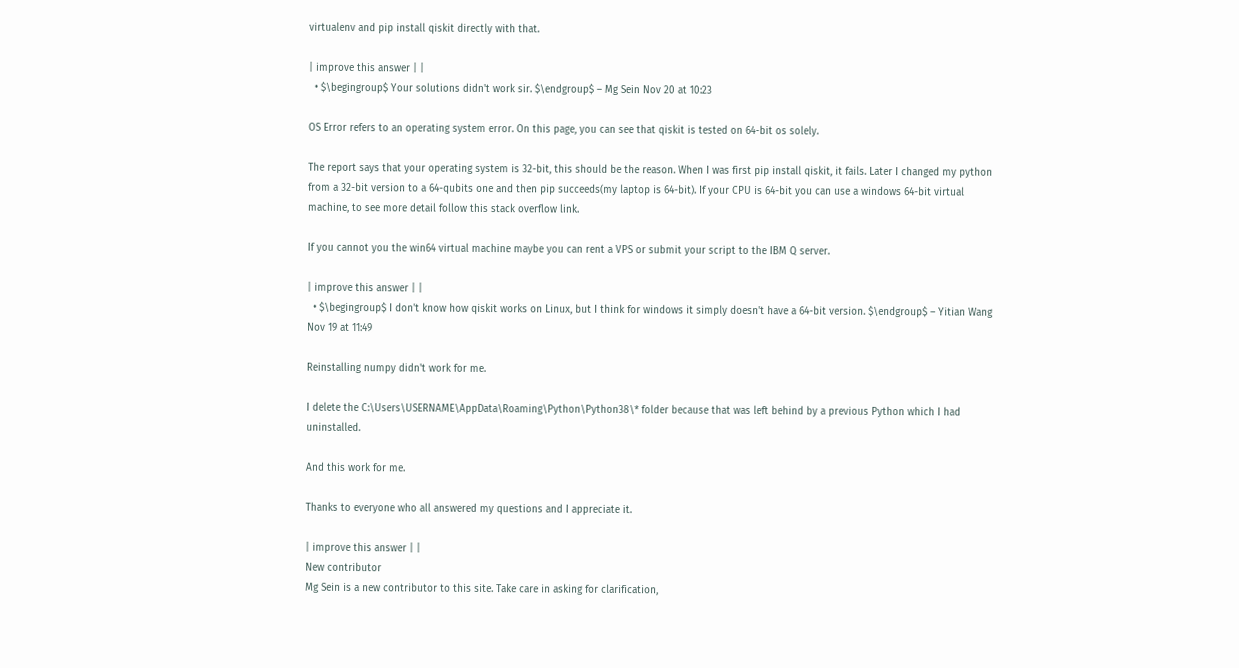virtualenv and pip install qiskit directly with that.

| improve this answer | |
  • $\begingroup$ Your solutions didn't work sir. $\endgroup$ – Mg Sein Nov 20 at 10:23

OS Error refers to an operating system error. On this page, you can see that qiskit is tested on 64-bit os solely.

The report says that your operating system is 32-bit, this should be the reason. When I was first pip install qiskit, it fails. Later I changed my python from a 32-bit version to a 64-qubits one and then pip succeeds(my laptop is 64-bit). If your CPU is 64-bit you can use a windows 64-bit virtual machine, to see more detail follow this stack overflow link.

If you cannot you the win64 virtual machine maybe you can rent a VPS or submit your script to the IBM Q server.

| improve this answer | |
  • $\begingroup$ I don't know how qiskit works on Linux, but I think for windows it simply doesn't have a 64-bit version. $\endgroup$ – Yitian Wang Nov 19 at 11:49

Reinstalling numpy didn't work for me.

I delete the C:\Users\USERNAME\AppData\Roaming\Python\Python38\* folder because that was left behind by a previous Python which I had uninstalled.

And this work for me.

Thanks to everyone who all answered my questions and I appreciate it.

| improve this answer | |
New contributor
Mg Sein is a new contributor to this site. Take care in asking for clarification,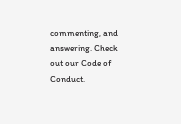commenting, and answering. Check out our Code of Conduct.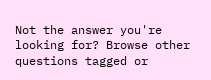Not the answer you're looking for? Browse other questions tagged or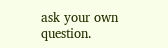ask your own question.